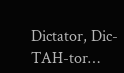Dictator, Dic-TAH-tor…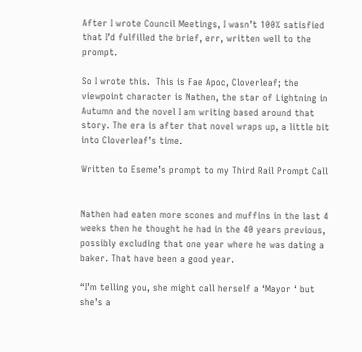After I wrote Council Meetings, I wasn’t 100% satisfied that I’d fulfilled the brief, err, written well to the prompt.

So I wrote this.  This is Fae Apoc, Cloverleaf; the viewpoint character is Nathen, the star of Lightning in Autumn and the novel I am writing based around that story. The era is after that novel wraps up, a little bit into Cloverleaf’s time.

Written to Eseme’s prompt to my Third Rail Prompt Call


Nathen had eaten more scones and muffins in the last 4 weeks then he thought he had in the 40 years previous, possibly excluding that one year where he was dating a baker. That have been a good year.

“I’m telling you, she might call herself a ‘Mayor ‘ but she’s a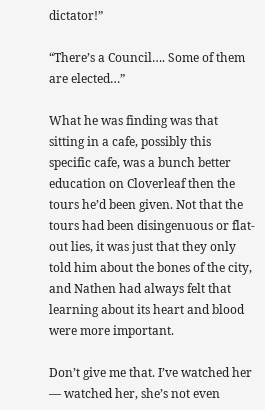dictator!”

“There’s a Council…. Some of them are elected…”

What he was finding was that sitting in a cafe, possibly this specific cafe, was a bunch better education on Cloverleaf then the tours he’d been given. Not that the tours had been disingenuous or flat-out lies, it was just that they only told him about the bones of the city, and Nathen had always felt that learning about its heart and blood were more important.

Don’t give me that. I’ve watched her — watched her, she’s not even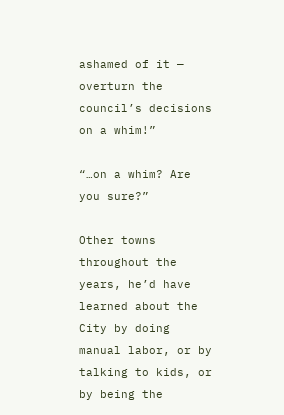ashamed of it — overturn the council’s decisions on a whim!”

“…on a whim? Are you sure?”

Other towns throughout the years, he’d have learned about the City by doing manual labor, or by talking to kids, or by being the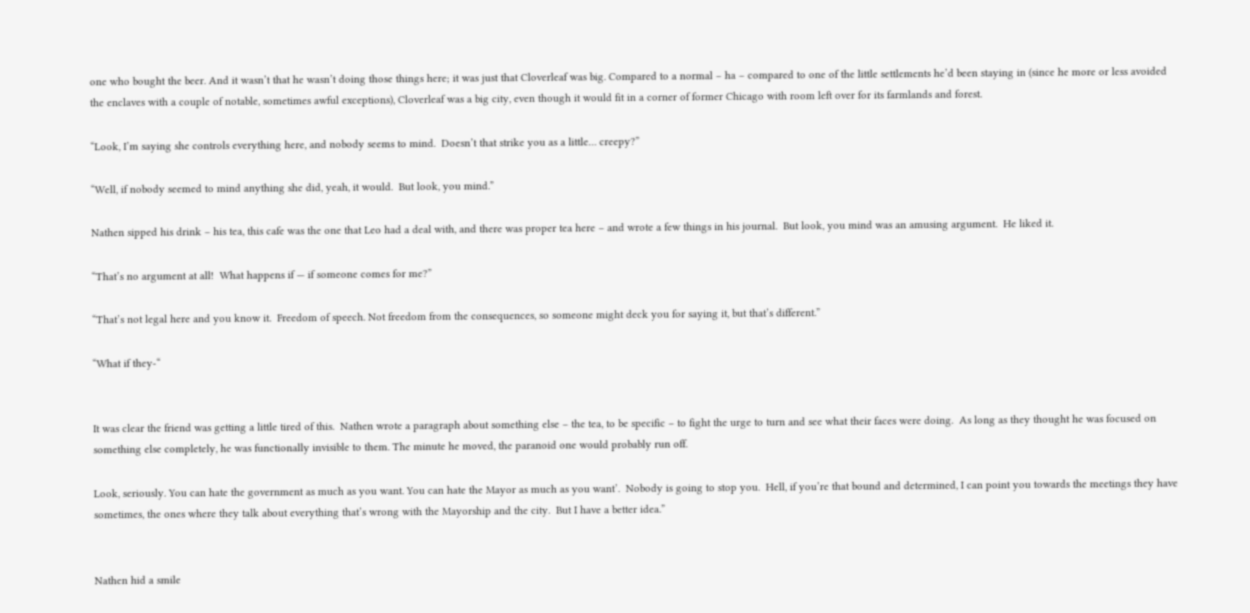one who bought the beer. And it wasn’t that he wasn’t doing those things here; it was just that Cloverleaf was big. Compared to a normal – ha – compared to one of the little settlements he’d been staying in (since he more or less avoided the enclaves with a couple of notable, sometimes awful exceptions), Cloverleaf was a big city, even though it would fit in a corner of former Chicago with room left over for its farmlands and forest.

“Look, I’m saying she controls everything here, and nobody seems to mind.  Doesn’t that strike you as a little… creepy?”

“Well, if nobody seemed to mind anything she did, yeah, it would.  But look, you mind.”

Nathen sipped his drink – his tea, this cafe was the one that Leo had a deal with, and there was proper tea here – and wrote a few things in his journal.  But look, you mind was an amusing argument.  He liked it.

“That’s no argument at all!  What happens if — if someone comes for me?”

“That’s not legal here and you know it.  Freedom of speech. Not freedom from the consequences, so someone might deck you for saying it, but that’s different.”

“What if they-“


It was clear the friend was getting a little tired of this.  Nathen wrote a paragraph about something else – the tea, to be specific – to fight the urge to turn and see what their faces were doing.  As long as they thought he was focused on something else completely, he was functionally invisible to them. The minute he moved, the paranoid one would probably run off.

Look, seriously. You can hate the government as much as you want. You can hate the Mayor as much as you want’.  Nobody is going to stop you.  Hell, if you’re that bound and determined, I can point you towards the meetings they have sometimes, the ones where they talk about everything that’s wrong with the Mayorship and the city.  But I have a better idea.”


Nathen hid a smile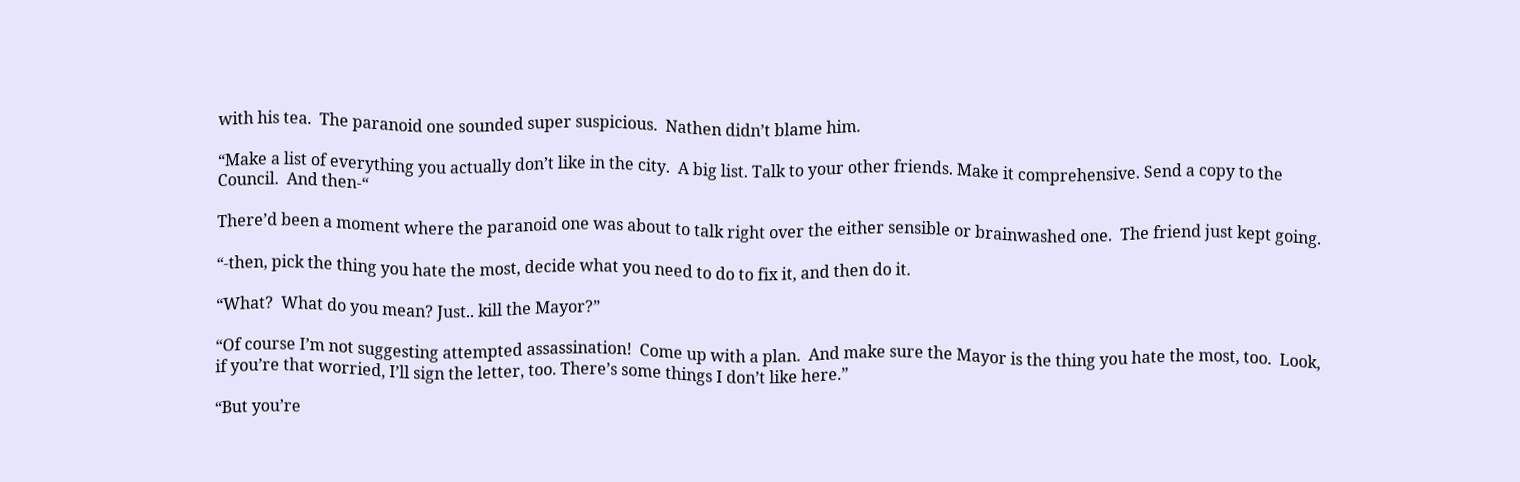with his tea.  The paranoid one sounded super suspicious.  Nathen didn’t blame him.

“Make a list of everything you actually don’t like in the city.  A big list. Talk to your other friends. Make it comprehensive. Send a copy to the Council.  And then-“

There’d been a moment where the paranoid one was about to talk right over the either sensible or brainwashed one.  The friend just kept going.

“-then, pick the thing you hate the most, decide what you need to do to fix it, and then do it.

“What?  What do you mean? Just.. kill the Mayor?”

“Of course I’m not suggesting attempted assassination!  Come up with a plan.  And make sure the Mayor is the thing you hate the most, too.  Look, if you’re that worried, I’ll sign the letter, too. There’s some things I don’t like here.”

“But you’re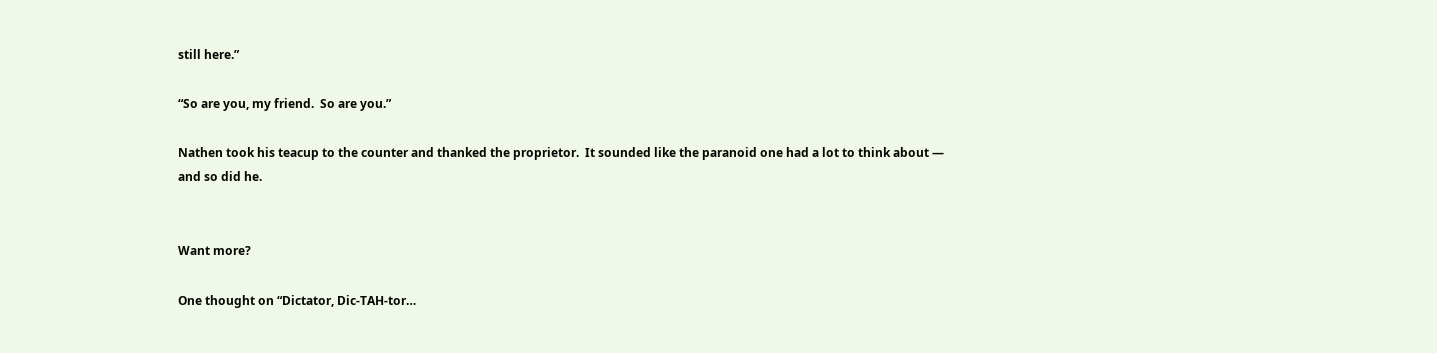still here.”

“So are you, my friend.  So are you.”

Nathen took his teacup to the counter and thanked the proprietor.  It sounded like the paranoid one had a lot to think about — and so did he.


Want more?

One thought on “Dictator, Dic-TAH-tor…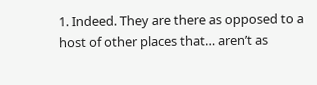1. Indeed. They are there as opposed to a host of other places that… aren’t as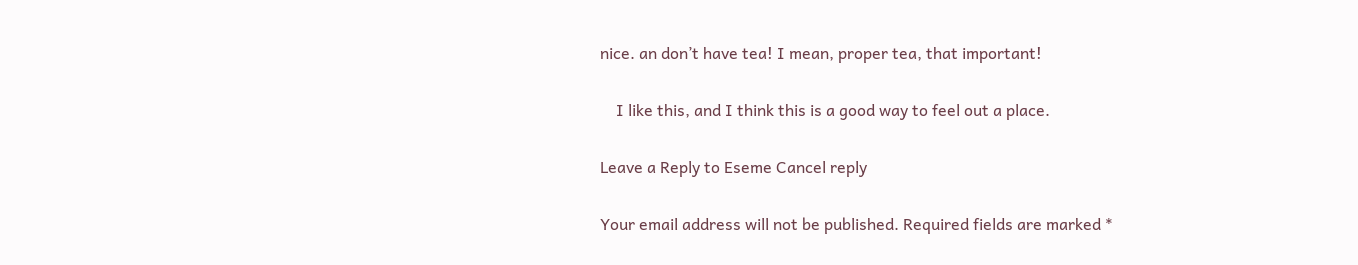nice. an don’t have tea! I mean, proper tea, that important!

    I like this, and I think this is a good way to feel out a place.

Leave a Reply to Eseme Cancel reply

Your email address will not be published. Required fields are marked *